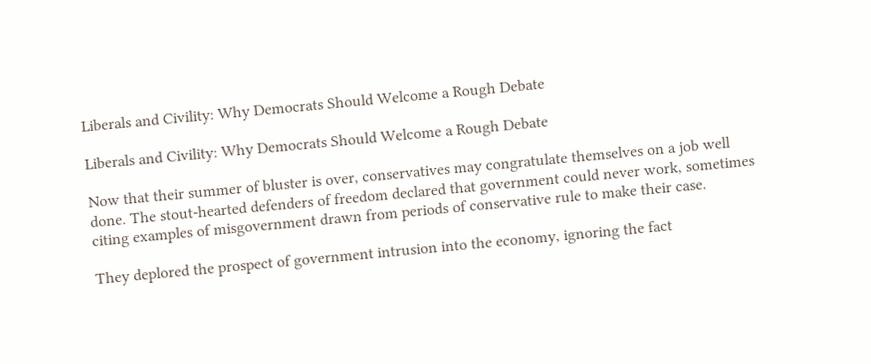Liberals and Civility: Why Democrats Should Welcome a Rough Debate

Liberals and Civility: Why Democrats Should Welcome a Rough Debate

Now that their summer of bluster is over, conservatives may congratulate themselves on a job well done. The stout-hearted defenders of freedom declared that government could never work, sometimes citing examples of misgovernment drawn from periods of conservative rule to make their case.

They deplored the prospect of government intrusion into the economy, ignoring the fact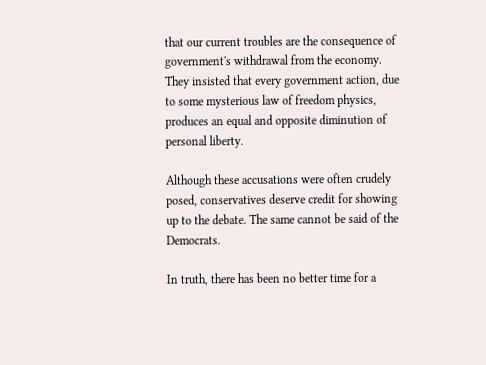that our current troubles are the consequence of government's withdrawal from the economy. They insisted that every government action, due to some mysterious law of freedom physics, produces an equal and opposite diminution of personal liberty.

Although these accusations were often crudely posed, conservatives deserve credit for showing up to the debate. The same cannot be said of the Democrats.

In truth, there has been no better time for a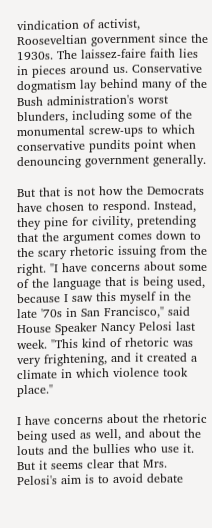vindication of activist, Rooseveltian government since the 1930s. The laissez-faire faith lies in pieces around us. Conservative dogmatism lay behind many of the Bush administration's worst blunders, including some of the monumental screw-ups to which conservative pundits point when denouncing government generally.

But that is not how the Democrats have chosen to respond. Instead, they pine for civility, pretending that the argument comes down to the scary rhetoric issuing from the right. "I have concerns about some of the language that is being used, because I saw this myself in the late '70s in San Francisco," said House Speaker Nancy Pelosi last week. "This kind of rhetoric was very frightening, and it created a climate in which violence took place."

I have concerns about the rhetoric being used as well, and about the louts and the bullies who use it. But it seems clear that Mrs. Pelosi's aim is to avoid debate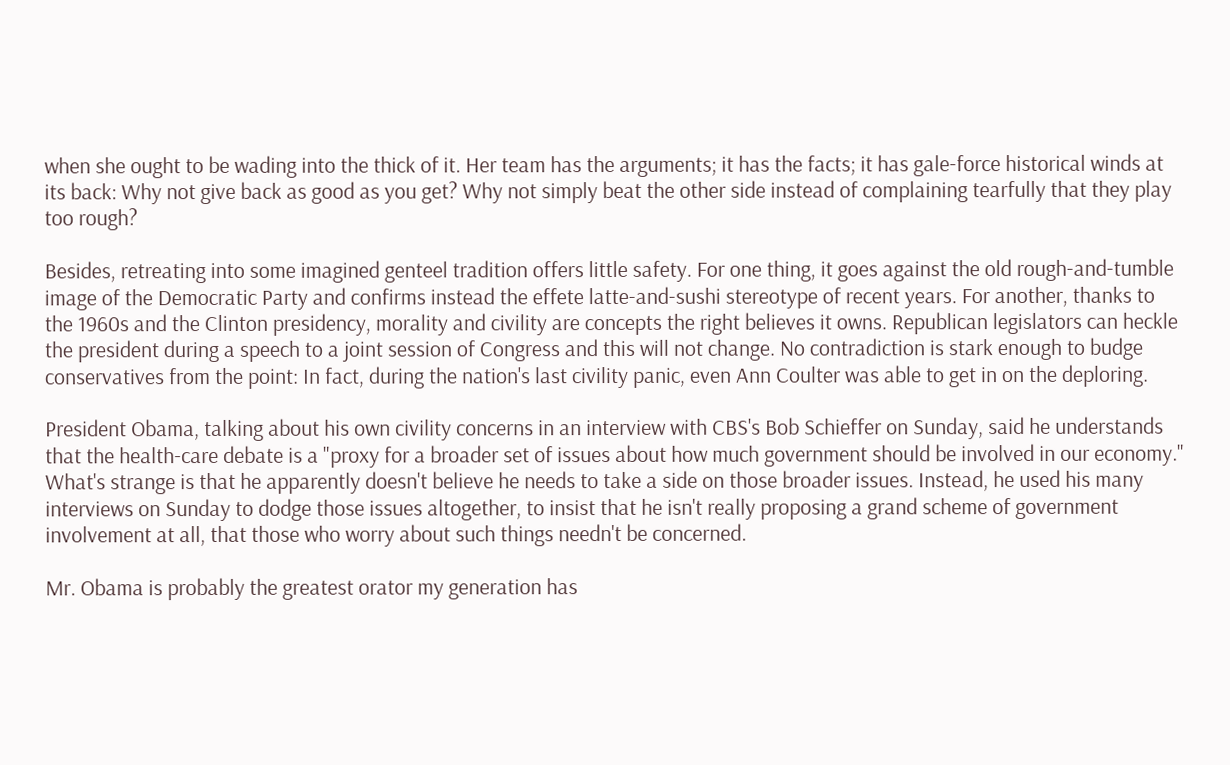when she ought to be wading into the thick of it. Her team has the arguments; it has the facts; it has gale-force historical winds at its back: Why not give back as good as you get? Why not simply beat the other side instead of complaining tearfully that they play too rough?

Besides, retreating into some imagined genteel tradition offers little safety. For one thing, it goes against the old rough-and-tumble image of the Democratic Party and confirms instead the effete latte-and-sushi stereotype of recent years. For another, thanks to the 1960s and the Clinton presidency, morality and civility are concepts the right believes it owns. Republican legislators can heckle the president during a speech to a joint session of Congress and this will not change. No contradiction is stark enough to budge conservatives from the point: In fact, during the nation's last civility panic, even Ann Coulter was able to get in on the deploring.

President Obama, talking about his own civility concerns in an interview with CBS's Bob Schieffer on Sunday, said he understands that the health-care debate is a "proxy for a broader set of issues about how much government should be involved in our economy." What's strange is that he apparently doesn't believe he needs to take a side on those broader issues. Instead, he used his many interviews on Sunday to dodge those issues altogether, to insist that he isn't really proposing a grand scheme of government involvement at all, that those who worry about such things needn't be concerned.

Mr. Obama is probably the greatest orator my generation has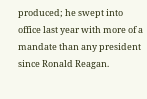produced; he swept into office last year with more of a mandate than any president since Ronald Reagan.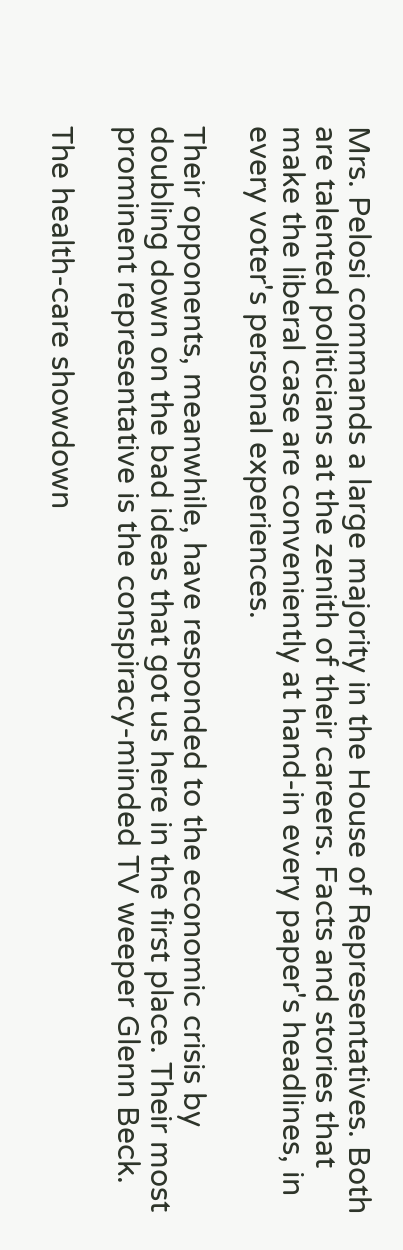Mrs. Pelosi commands a large majority in the House of Representatives. Both are talented politicians at the zenith of their careers. Facts and stories that make the liberal case are conveniently at hand-in every paper's headlines, in every voter's personal experiences.

Their opponents, meanwhile, have responded to the economic crisis by doubling down on the bad ideas that got us here in the first place. Their most prominent representative is the conspiracy-minded TV weeper Glenn Beck.

The health-care showdown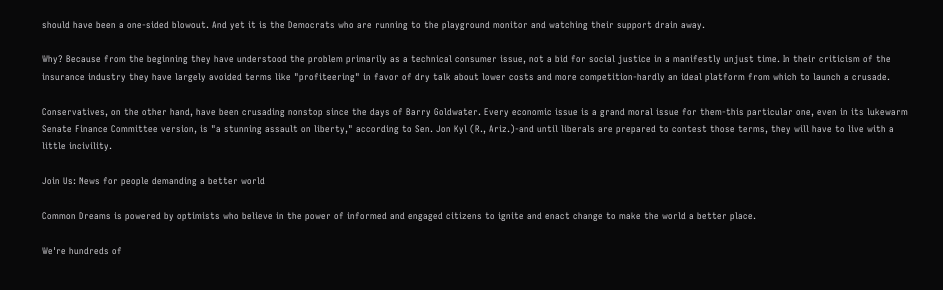should have been a one-sided blowout. And yet it is the Democrats who are running to the playground monitor and watching their support drain away.

Why? Because from the beginning they have understood the problem primarily as a technical consumer issue, not a bid for social justice in a manifestly unjust time. In their criticism of the insurance industry they have largely avoided terms like "profiteering" in favor of dry talk about lower costs and more competition-hardly an ideal platform from which to launch a crusade.

Conservatives, on the other hand, have been crusading nonstop since the days of Barry Goldwater. Every economic issue is a grand moral issue for them-this particular one, even in its lukewarm Senate Finance Committee version, is "a stunning assault on liberty," according to Sen. Jon Kyl (R., Ariz.)-and until liberals are prepared to contest those terms, they will have to live with a little incivility.

Join Us: News for people demanding a better world

Common Dreams is powered by optimists who believe in the power of informed and engaged citizens to ignite and enact change to make the world a better place.

We're hundreds of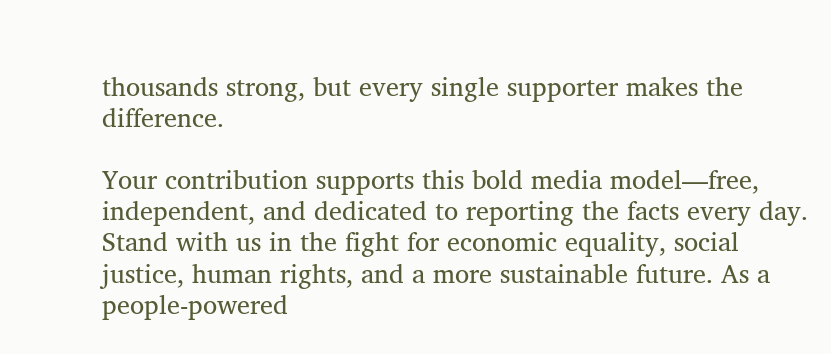thousands strong, but every single supporter makes the difference.

Your contribution supports this bold media model—free, independent, and dedicated to reporting the facts every day. Stand with us in the fight for economic equality, social justice, human rights, and a more sustainable future. As a people-powered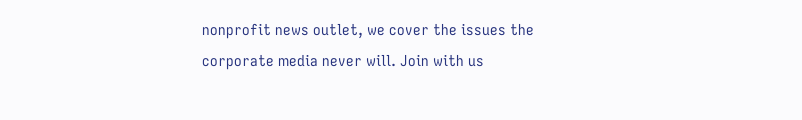nonprofit news outlet, we cover the issues the corporate media never will. Join with us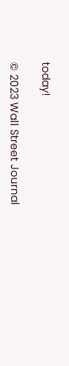today!

© 2023 Wall Street Journal